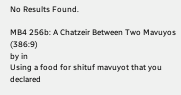No Results Found.

MB4 256b: A Chatzeir Between Two Mavuyos (386:9)
by in
Using a food for shituf mavuyot that you declared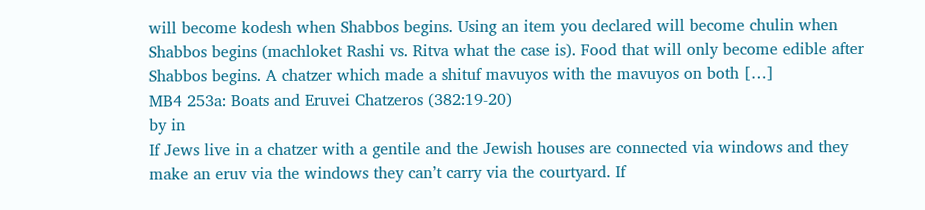will become kodesh when Shabbos begins. Using an item you declared will become chulin when Shabbos begins (machloket Rashi vs. Ritva what the case is). Food that will only become edible after Shabbos begins. A chatzer which made a shituf mavuyos with the mavuyos on both […]
MB4 253a: Boats and Eruvei Chatzeros (382:19-20)
by in
If Jews live in a chatzer with a gentile and the Jewish houses are connected via windows and they make an eruv via the windows they can’t carry via the courtyard. If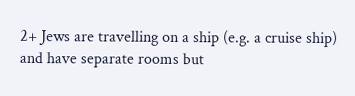2+ Jews are travelling on a ship (e.g. a cruise ship) and have separate rooms but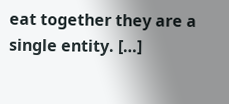eat together they are a single entity. […]